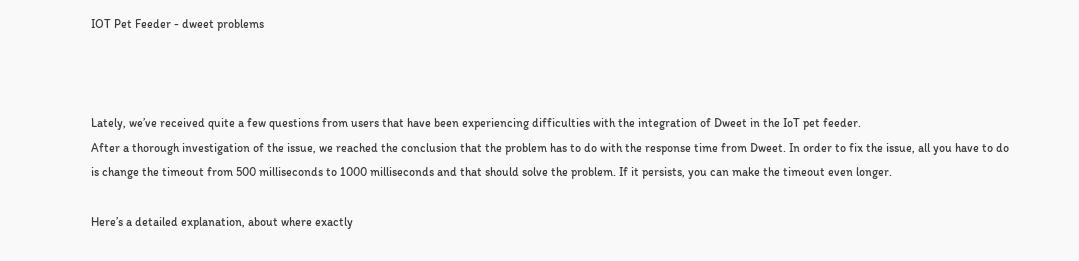IOT Pet Feeder - dweet problems



Lately, we’ve received quite a few questions from users that have been experiencing difficulties with the integration of Dweet in the IoT pet feeder.
After a thorough investigation of the issue, we reached the conclusion that the problem has to do with the response time from Dweet. In order to fix the issue, all you have to do is change the timeout from 500 milliseconds to 1000 milliseconds and that should solve the problem. If it persists, you can make the timeout even longer.

Here’s a detailed explanation, about where exactly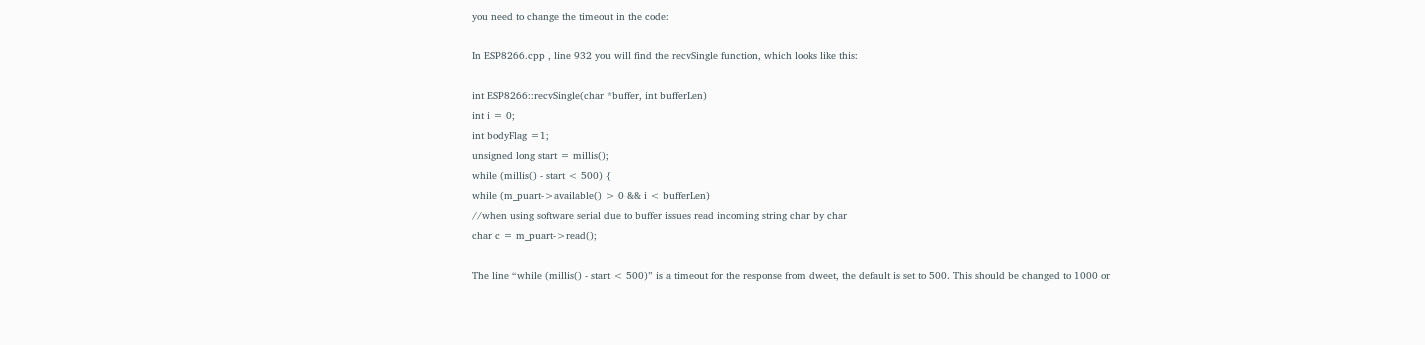you need to change the timeout in the code:

In ESP8266.cpp , line 932 you will find the recvSingle function, which looks like this:

int ESP8266::recvSingle(char *buffer, int bufferLen)
int i = 0;
int bodyFlag =1;
unsigned long start = millis();
while (millis() - start < 500) {
while (m_puart->available() > 0 && i < bufferLen)
//when using software serial due to buffer issues read incoming string char by char
char c = m_puart->read();

The line “while (millis() - start < 500)” is a timeout for the response from dweet, the default is set to 500. This should be changed to 1000 or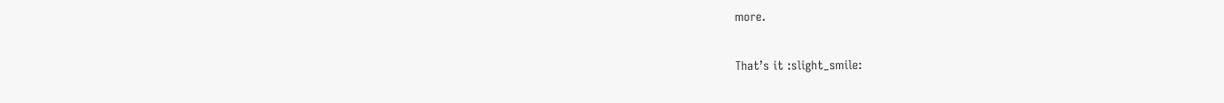more.

That’s it :slight_smile: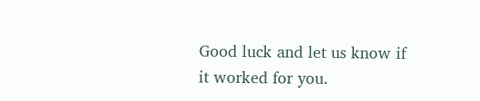Good luck and let us know if it worked for you.